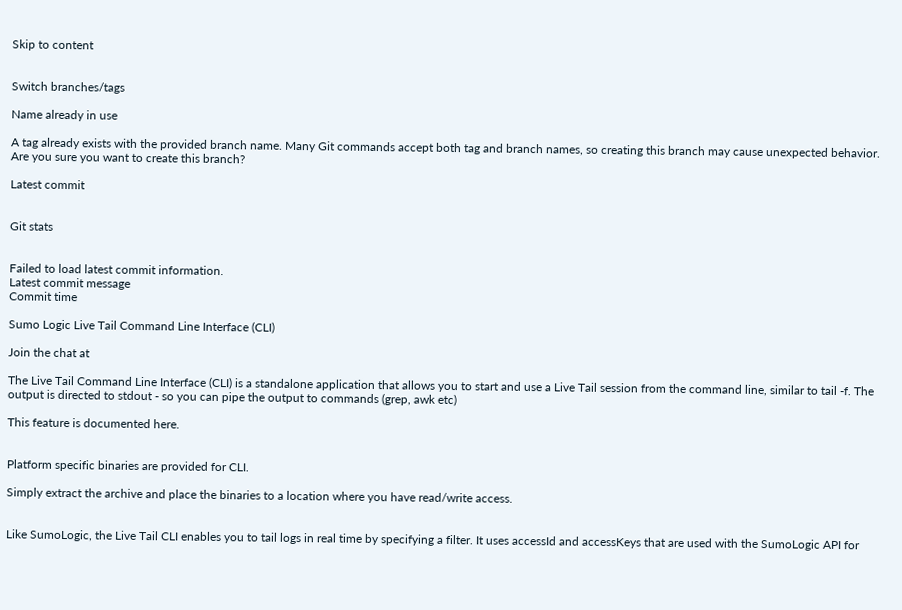Skip to content


Switch branches/tags

Name already in use

A tag already exists with the provided branch name. Many Git commands accept both tag and branch names, so creating this branch may cause unexpected behavior. Are you sure you want to create this branch?

Latest commit


Git stats


Failed to load latest commit information.
Latest commit message
Commit time

Sumo Logic Live Tail Command Line Interface (CLI)

Join the chat at

The Live Tail Command Line Interface (CLI) is a standalone application that allows you to start and use a Live Tail session from the command line, similar to tail -f. The output is directed to stdout - so you can pipe the output to commands (grep, awk etc)

This feature is documented here.


Platform specific binaries are provided for CLI.

Simply extract the archive and place the binaries to a location where you have read/write access.


Like SumoLogic, the Live Tail CLI enables you to tail logs in real time by specifying a filter. It uses accessId and accessKeys that are used with the SumoLogic API for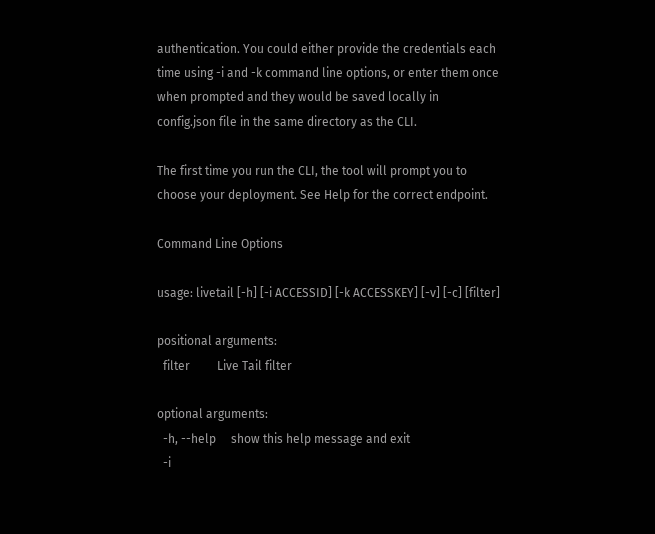authentication. You could either provide the credentials each time using -i and -k command line options, or enter them once when prompted and they would be saved locally in config.json file in the same directory as the CLI.

The first time you run the CLI, the tool will prompt you to choose your deployment. See Help for the correct endpoint.

Command Line Options

usage: livetail [-h] [-i ACCESSID] [-k ACCESSKEY] [-v] [-c] [filter]

positional arguments:
  filter         Live Tail filter

optional arguments:
  -h, --help     show this help message and exit
  -i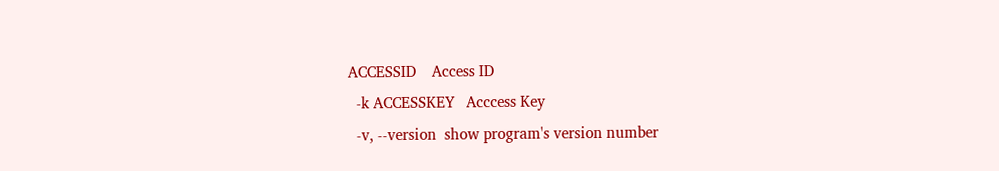ACCESSID    Access ID
  -k ACCESSKEY   Acccess Key
  -v, --version  show program's version number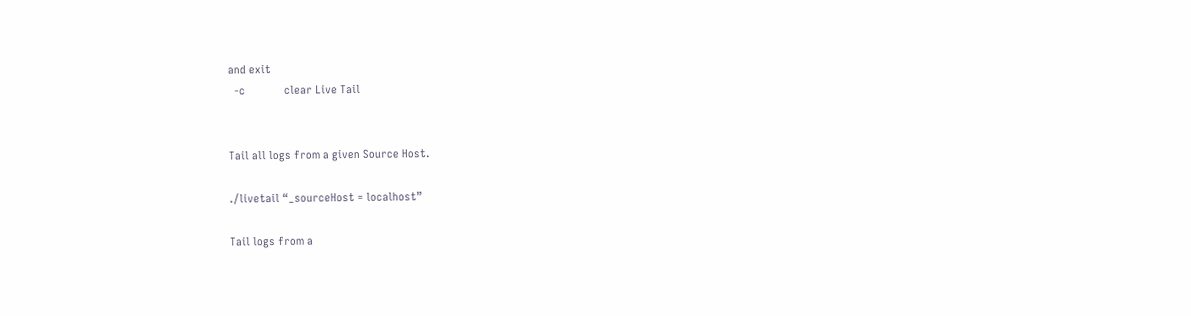and exit
  -c             clear Live Tail


Tail all logs from a given Source Host.

./livetail “_sourceHost = localhost”

Tail logs from a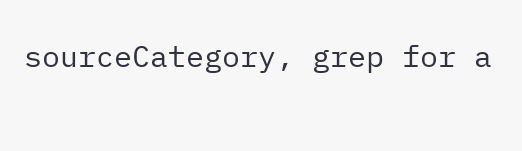sourceCategory, grep for a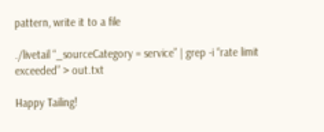pattern, write it to a file

./livetail “_sourceCategory = service” | grep -i “rate limit exceeded” > out.txt

Happy Tailing!